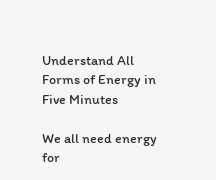Understand All Forms of Energy in Five Minutes

We all need energy for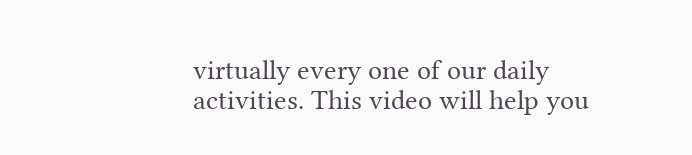virtually every one of our daily activities. This video will help you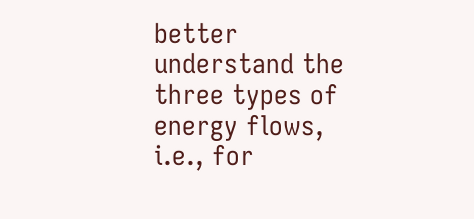better understand the three types of energy flows, i.e., for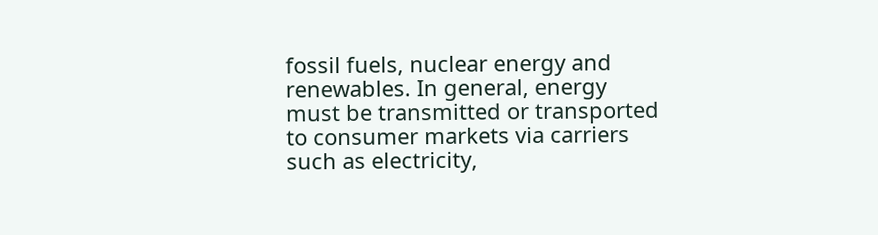fossil fuels, nuclear energy and renewables. In general, energy must be transmitted or transported to consumer markets via carriers such as electricity,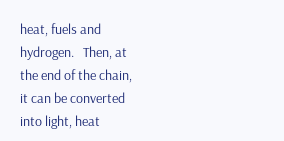heat, fuels and hydrogen.   Then, at the end of the chain, it can be converted into light, heat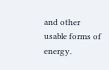and other usable forms of energy.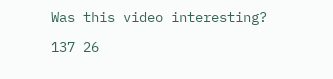Was this video interesting?

137 26